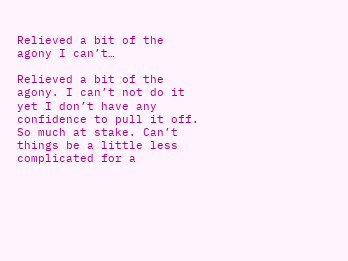Relieved a bit of the agony I can’t…

Relieved a bit of the agony. I can’t not do it yet I don’t have any confidence to pull it off. So much at stake. Can’t things be a little less complicated for a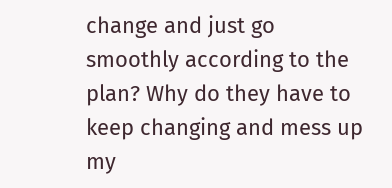change and just go smoothly according to the plan? Why do they have to keep changing and mess up my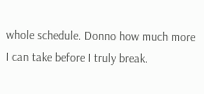whole schedule. Donno how much more I can take before I truly break.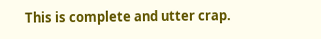This is complete and utter crap.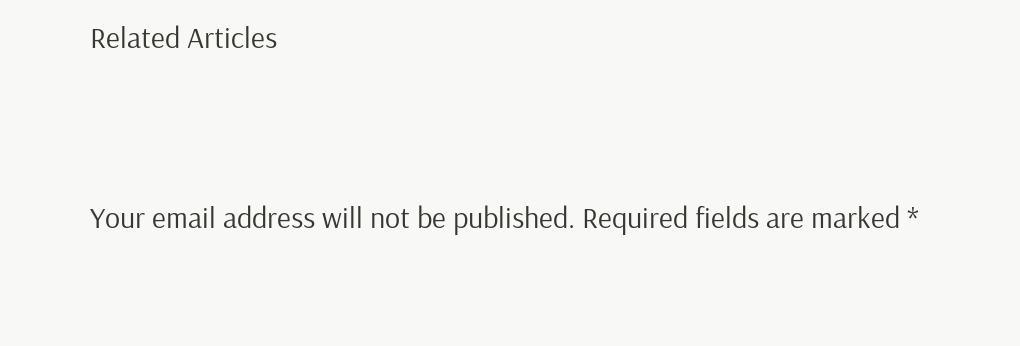Related Articles


Your email address will not be published. Required fields are marked *